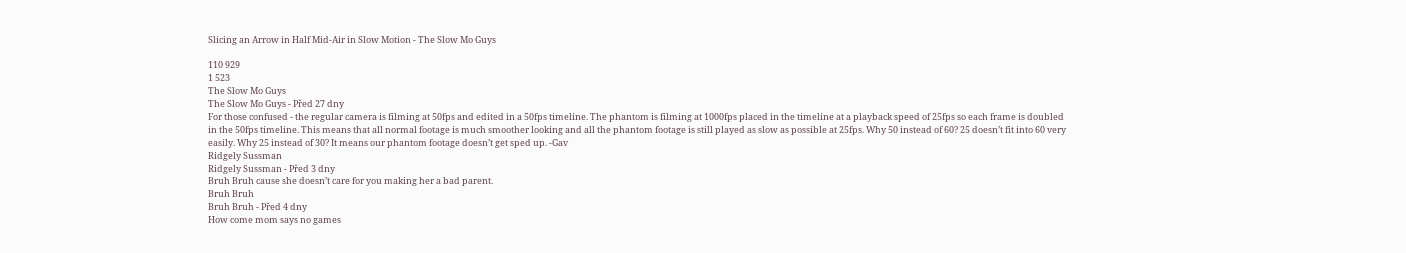Slicing an Arrow in Half Mid-Air in Slow Motion - The Slow Mo Guys

110 929
1 523
The Slow Mo Guys
The Slow Mo Guys - Před 27 dny
For those confused - the regular camera is filming at 50fps and edited in a 50fps timeline. The phantom is filming at 1000fps placed in the timeline at a playback speed of 25fps so each frame is doubled in the 50fps timeline. This means that all normal footage is much smoother looking and all the phantom footage is still played as slow as possible at 25fps. Why 50 instead of 60? 25 doesn’t fit into 60 very easily. Why 25 instead of 30? It means our phantom footage doesn’t get sped up. -Gav
Ridgely Sussman
Ridgely Sussman - Před 3 dny
Bruh Bruh cause she doesn’t care for you making her a bad parent.
Bruh Bruh
Bruh Bruh - Před 4 dny
How come mom says no games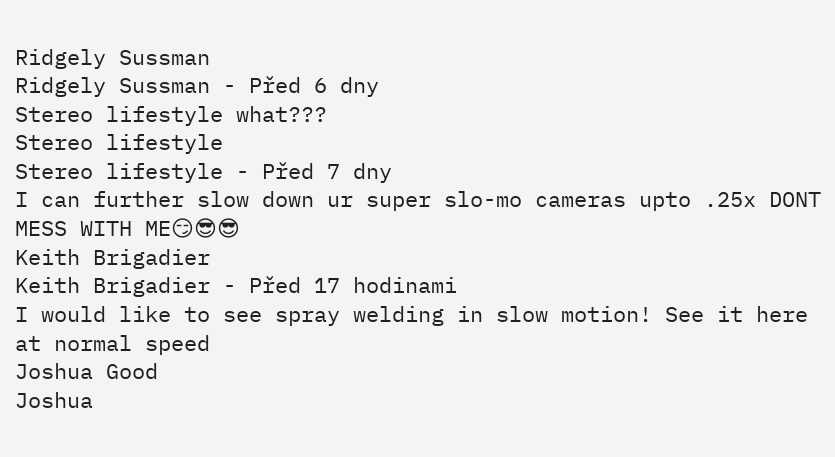Ridgely Sussman
Ridgely Sussman - Před 6 dny
Stereo lifestyle what???
Stereo lifestyle
Stereo lifestyle - Před 7 dny
I can further slow down ur super slo-mo cameras upto .25x DONT MESS WITH ME😏😎😎
Keith Brigadier
Keith Brigadier - Před 17 hodinami
I would like to see spray welding in slow motion! See it here at normal speed
Joshua Good
Joshua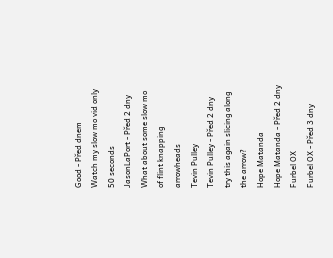Good - Před dnem
Watch my slow mo vid only 50 seconds
JasonLaPort - Před 2 dny
What about some slow mo of flint knapping arrowheads
Tevin Pulley
Tevin Pulley - Před 2 dny
try this again slicing along the arrow?
Hope Matanda
Hope Matanda - Před 2 dny
Furbel OX
Furbel OX - Před 3 dny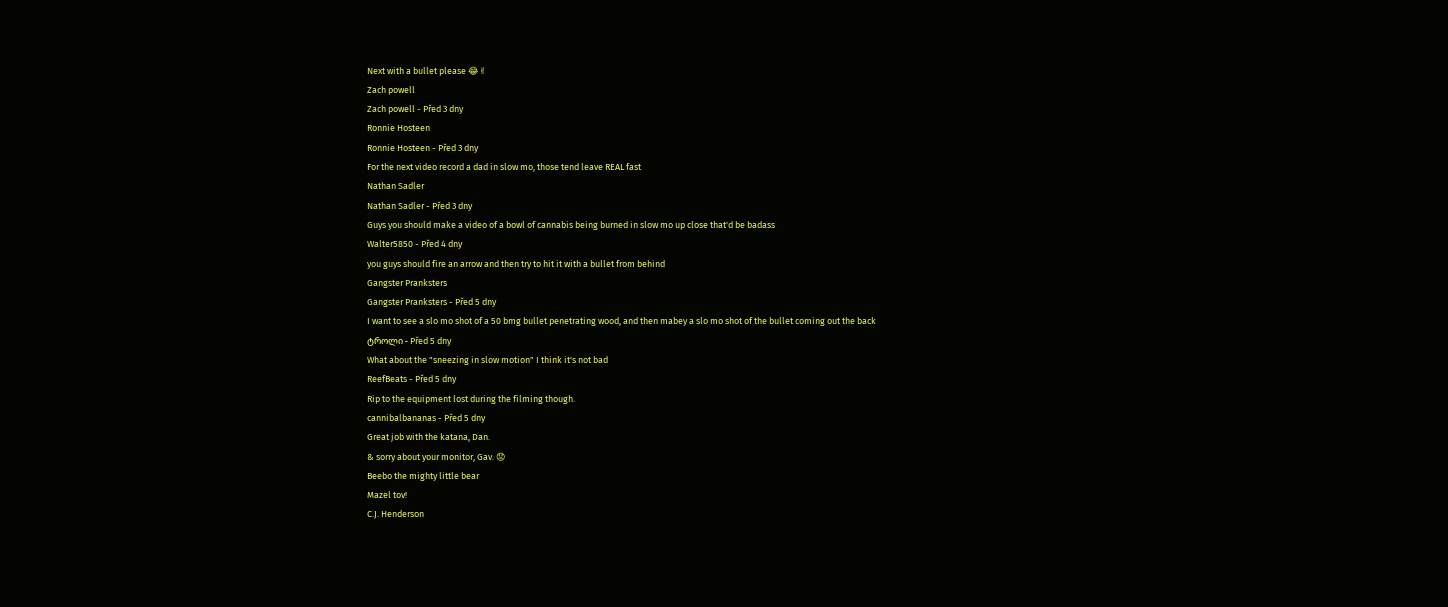Next with a bullet please 😂✌
Zach powell
Zach powell - Před 3 dny
Ronnie Hosteen
Ronnie Hosteen - Před 3 dny
For the next video record a dad in slow mo, those tend leave REAL fast
Nathan Sadler
Nathan Sadler - Před 3 dny
Guys you should make a video of a bowl of cannabis being burned in slow mo up close that'd be badass
Walter5850 - Před 4 dny
you guys should fire an arrow and then try to hit it with a bullet from behind
Gangster Pranksters
Gangster Pranksters - Před 5 dny
I want to see a slo mo shot of a 50 bmg bullet penetrating wood, and then mabey a slo mo shot of the bullet coming out the back
ტროლი - Před 5 dny
What about the "sneezing in slow motion" I think it's not bad
ReefBeats - Před 5 dny
Rip to the equipment lost during the filming though.
cannibalbananas - Před 5 dny
Great job with the katana, Dan.
& sorry about your monitor, Gav. 😟
Beebo the mighty little bear
Mazel tov!
C.J. Henderson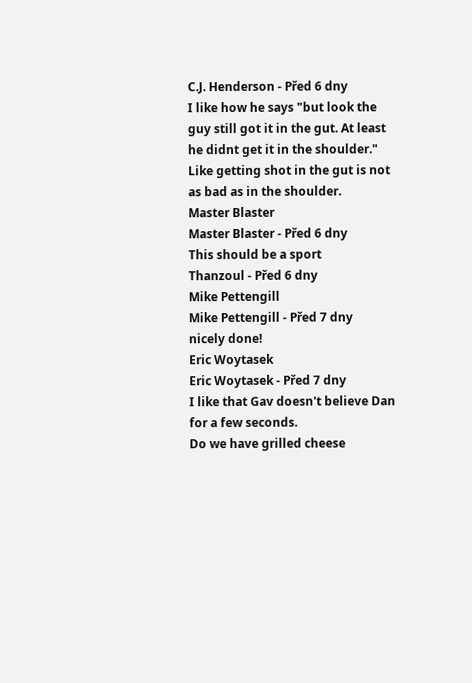C.J. Henderson - Před 6 dny
I like how he says "but look the guy still got it in the gut. At least he didnt get it in the shoulder." Like getting shot in the gut is not as bad as in the shoulder.
Master Blaster
Master Blaster - Před 6 dny
This should be a sport
Thanzoul - Před 6 dny
Mike Pettengill
Mike Pettengill - Před 7 dny
nicely done!
Eric Woytasek
Eric Woytasek - Před 7 dny
I like that Gav doesn't believe Dan for a few seconds.
Do we have grilled cheese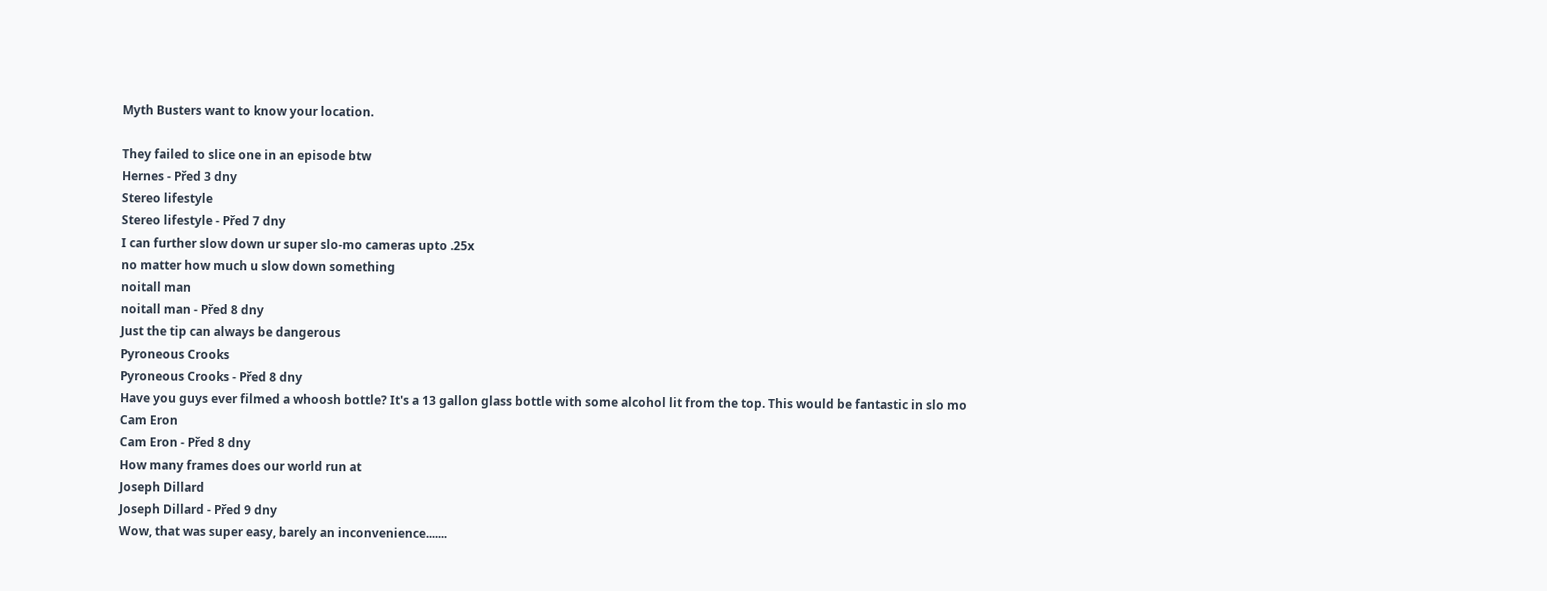Myth Busters want to know your location.

They failed to slice one in an episode btw
Hernes - Před 3 dny
Stereo lifestyle
Stereo lifestyle - Před 7 dny
I can further slow down ur super slo-mo cameras upto .25x
no matter how much u slow down something
noitall man
noitall man - Před 8 dny
Just the tip can always be dangerous
Pyroneous Crooks
Pyroneous Crooks - Před 8 dny
Have you guys ever filmed a whoosh bottle? It's a 13 gallon glass bottle with some alcohol lit from the top. This would be fantastic in slo mo
Cam Eron
Cam Eron - Před 8 dny
How many frames does our world run at
Joseph Dillard
Joseph Dillard - Před 9 dny
Wow, that was super easy, barely an inconvenience.......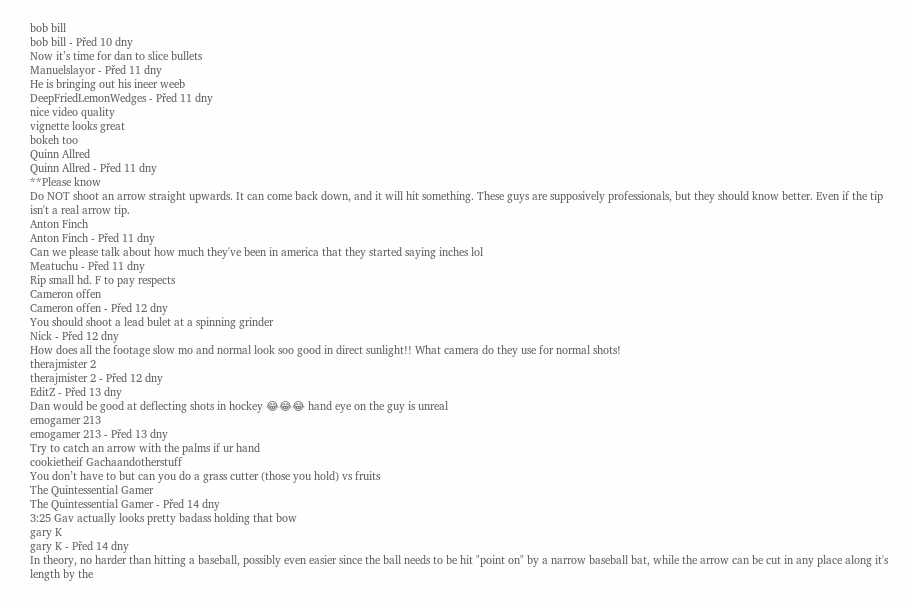bob bill
bob bill - Před 10 dny
Now it’s time for dan to slice bullets
Manuelslayor - Před 11 dny
He is bringing out his ineer weeb
DeepFriedLemonWedges - Před 11 dny
nice video quality
vignette looks great
bokeh too
Quinn Allred
Quinn Allred - Před 11 dny
**Please know
Do NOT shoot an arrow straight upwards. It can come back down, and it will hit something. These guys are supposively professionals, but they should know better. Even if the tip isn't a real arrow tip.
Anton Finch
Anton Finch - Před 11 dny
Can we please talk about how much they've been in america that they started saying inches lol
Meatuchu - Před 11 dny
Rip small hd. F to pay respects
Cameron offen
Cameron offen - Před 12 dny
You should shoot a lead bulet at a spinning grinder
Nick - Před 12 dny
How does all the footage slow mo and normal look soo good in direct sunlight!! What camera do they use for normal shots!
therajmister 2
therajmister 2 - Před 12 dny
EditZ - Před 13 dny
Dan would be good at deflecting shots in hockey 😂😂😂 hand eye on the guy is unreal
emogamer 213
emogamer 213 - Před 13 dny
Try to catch an arrow with the palms if ur hand
cookietheif Gachaandotherstuff
You don’t have to but can you do a grass cutter (those you hold) vs fruits
The Quintessential Gamer
The Quintessential Gamer - Před 14 dny
3:25 Gav actually looks pretty badass holding that bow
gary K
gary K - Před 14 dny
In theory, no harder than hitting a baseball, possibly even easier since the ball needs to be hit "point on" by a narrow baseball bat, while the arrow can be cut in any place along it's length by the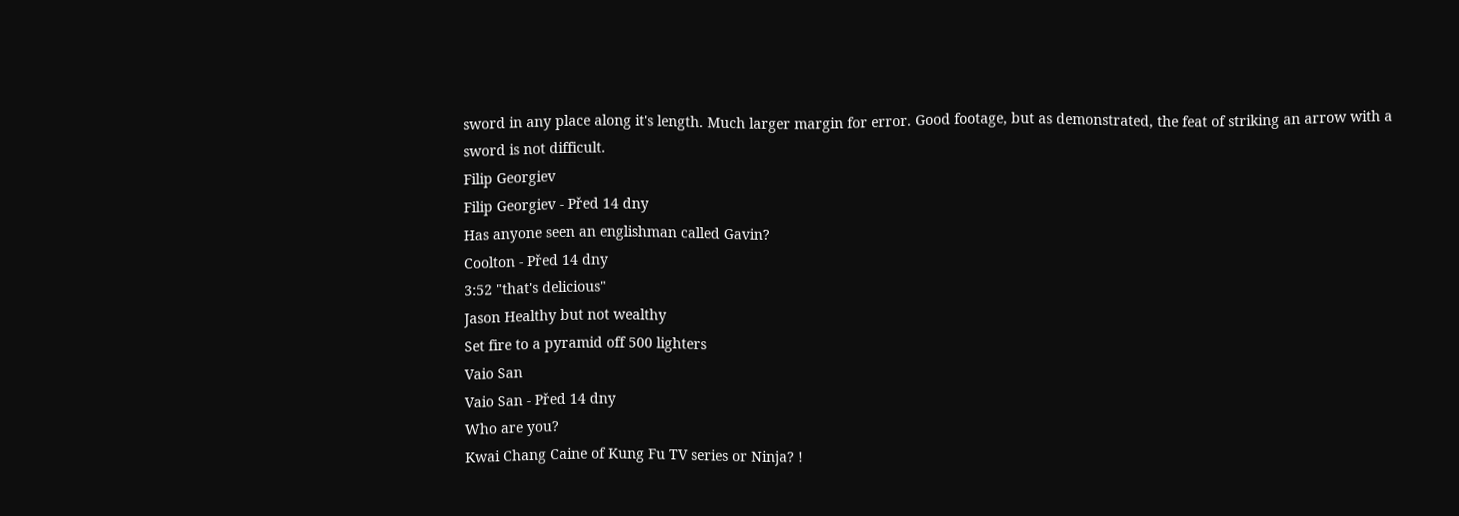sword in any place along it's length. Much larger margin for error. Good footage, but as demonstrated, the feat of striking an arrow with a sword is not difficult.
Filip Georgiev
Filip Georgiev - Před 14 dny
Has anyone seen an englishman called Gavin?
Coolton - Před 14 dny
3:52 "that's delicious"
Jason Healthy but not wealthy
Set fire to a pyramid off 500 lighters
Vaio San
Vaio San - Před 14 dny
Who are you?
Kwai Chang Caine of Kung Fu TV series or Ninja? !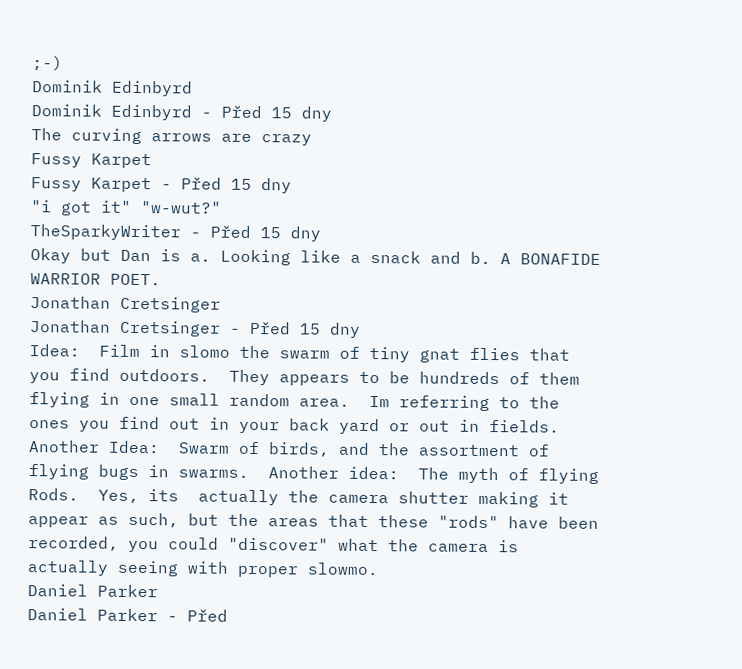;-)
Dominik Edinbyrd
Dominik Edinbyrd - Před 15 dny
The curving arrows are crazy
Fussy Karpet
Fussy Karpet - Před 15 dny
"i got it" "w-wut?"
TheSparkyWriter - Před 15 dny
Okay but Dan is a. Looking like a snack and b. A BONAFIDE WARRIOR POET.
Jonathan Cretsinger
Jonathan Cretsinger - Před 15 dny
Idea:  Film in slomo the swarm of tiny gnat flies that you find outdoors.  They appears to be hundreds of them flying in one small random area.  Im referring to the ones you find out in your back yard or out in fields.  Another Idea:  Swarm of birds, and the assortment of flying bugs in swarms.  Another idea:  The myth of flying Rods.  Yes, its  actually the camera shutter making it appear as such, but the areas that these "rods" have been recorded, you could "discover" what the camera is actually seeing with proper slowmo.
Daniel Parker
Daniel Parker - Před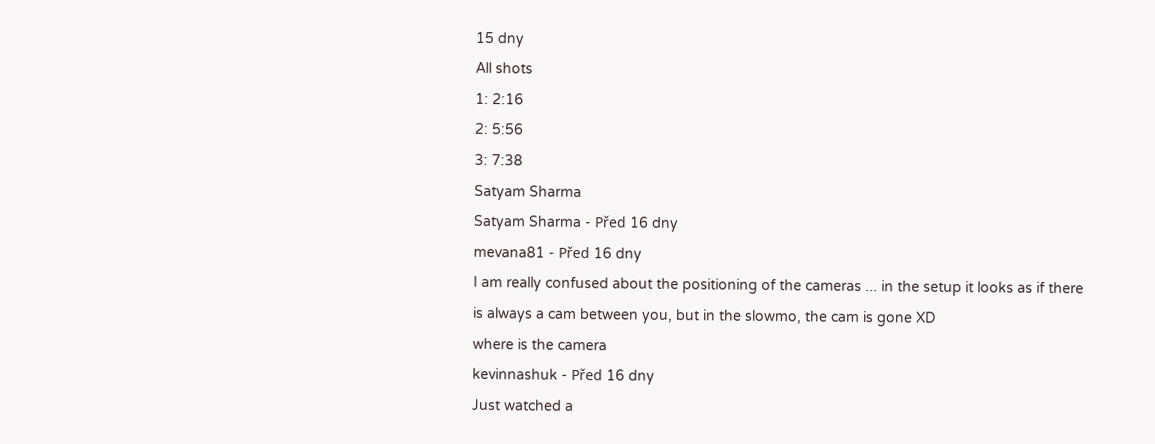15 dny
All shots
1: 2:16
2: 5:56
3: 7:38
Satyam Sharma
Satyam Sharma - Před 16 dny
mevana81 - Před 16 dny
I am really confused about the positioning of the cameras ... in the setup it looks as if there is always a cam between you, but in the slowmo, the cam is gone XD
where is the camera
kevinnashuk - Před 16 dny
Just watched a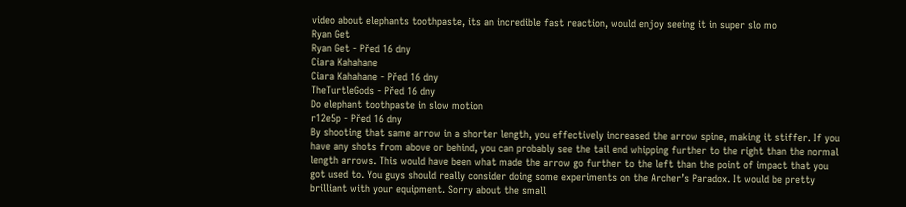video about elephants toothpaste, its an incredible fast reaction, would enjoy seeing it in super slo mo
Ryan Get
Ryan Get - Před 16 dny
Ciara Kahahane
Ciara Kahahane - Před 16 dny
TheTurtleGods - Před 16 dny
Do elephant toothpaste in slow motion
r12e5p - Před 16 dny
By shooting that same arrow in a shorter length, you effectively increased the arrow spine, making it stiffer. If you have any shots from above or behind, you can probably see the tail end whipping further to the right than the normal length arrows. This would have been what made the arrow go further to the left than the point of impact that you got used to. You guys should really consider doing some experiments on the Archer’s Paradox. It would be pretty brilliant with your equipment. Sorry about the small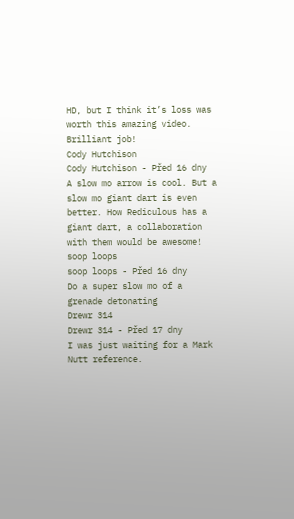HD, but I think it’s loss was worth this amazing video. Brilliant job!
Cody Hutchison
Cody Hutchison - Před 16 dny
A slow mo arrow is cool. But a slow mo giant dart is even better. How Rediculous has a giant dart, a collaboration with them would be awesome!
soop loops
soop loops - Před 16 dny
Do a super slow mo of a grenade detonating
Drewr 314
Drewr 314 - Před 17 dny
I was just waiting for a Mark Nutt reference.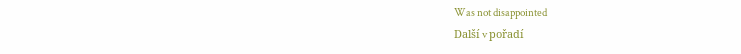Was not disappointed
Další v pořadí